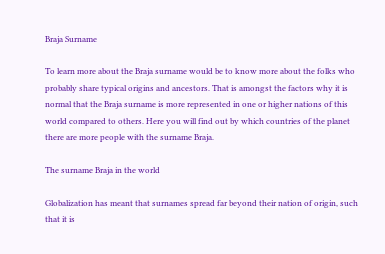Braja Surname

To learn more about the Braja surname would be to know more about the folks who probably share typical origins and ancestors. That is amongst the factors why it is normal that the Braja surname is more represented in one or higher nations of this world compared to others. Here you will find out by which countries of the planet there are more people with the surname Braja.

The surname Braja in the world

Globalization has meant that surnames spread far beyond their nation of origin, such that it is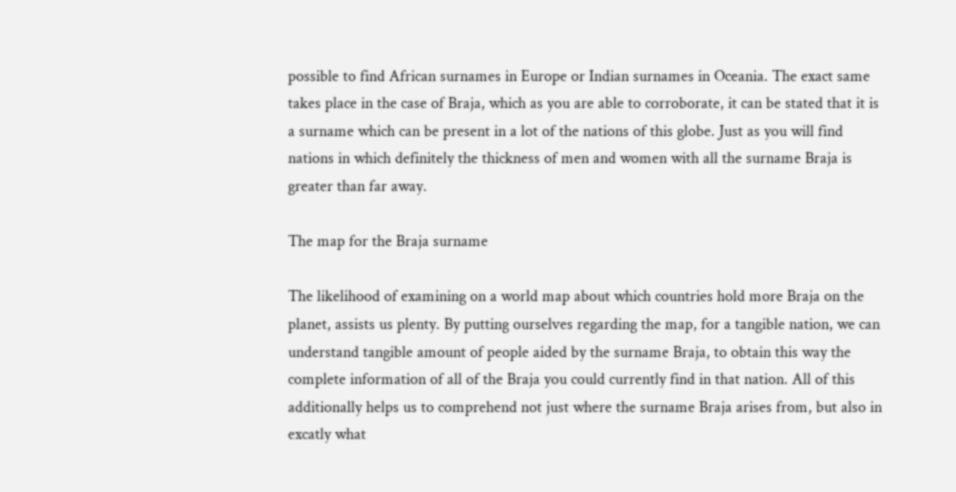possible to find African surnames in Europe or Indian surnames in Oceania. The exact same takes place in the case of Braja, which as you are able to corroborate, it can be stated that it is a surname which can be present in a lot of the nations of this globe. Just as you will find nations in which definitely the thickness of men and women with all the surname Braja is greater than far away.

The map for the Braja surname

The likelihood of examining on a world map about which countries hold more Braja on the planet, assists us plenty. By putting ourselves regarding the map, for a tangible nation, we can understand tangible amount of people aided by the surname Braja, to obtain this way the complete information of all of the Braja you could currently find in that nation. All of this additionally helps us to comprehend not just where the surname Braja arises from, but also in excatly what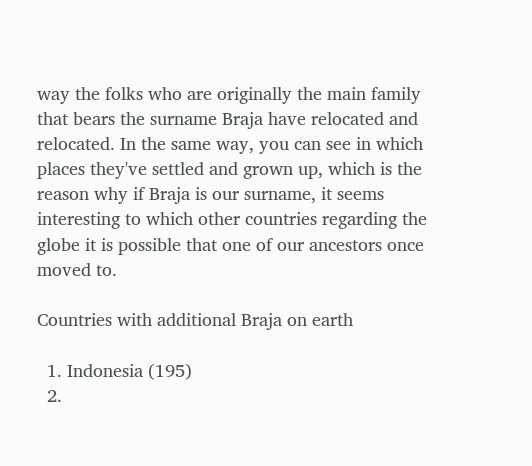way the folks who are originally the main family that bears the surname Braja have relocated and relocated. In the same way, you can see in which places they've settled and grown up, which is the reason why if Braja is our surname, it seems interesting to which other countries regarding the globe it is possible that one of our ancestors once moved to.

Countries with additional Braja on earth

  1. Indonesia (195)
  2.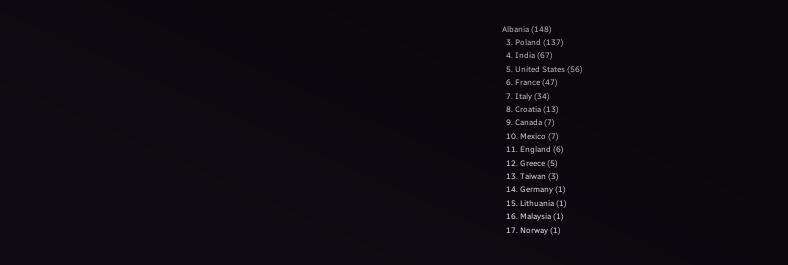Albania (148)
  3. Poland (137)
  4. India (67)
  5. United States (56)
  6. France (47)
  7. Italy (34)
  8. Croatia (13)
  9. Canada (7)
  10. Mexico (7)
  11. England (6)
  12. Greece (5)
  13. Taiwan (3)
  14. Germany (1)
  15. Lithuania (1)
  16. Malaysia (1)
  17. Norway (1)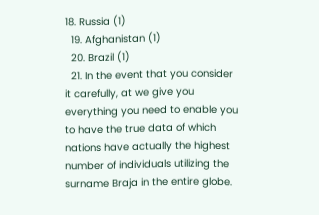18. Russia (1)
  19. Afghanistan (1)
  20. Brazil (1)
  21. In the event that you consider it carefully, at we give you everything you need to enable you to have the true data of which nations have actually the highest number of individuals utilizing the surname Braja in the entire globe.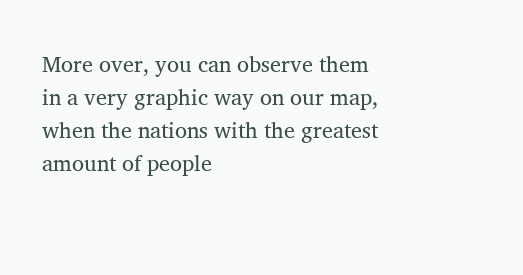More over, you can observe them in a very graphic way on our map, when the nations with the greatest amount of people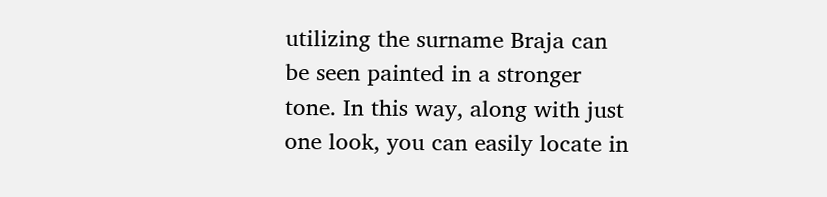utilizing the surname Braja can be seen painted in a stronger tone. In this way, along with just one look, you can easily locate in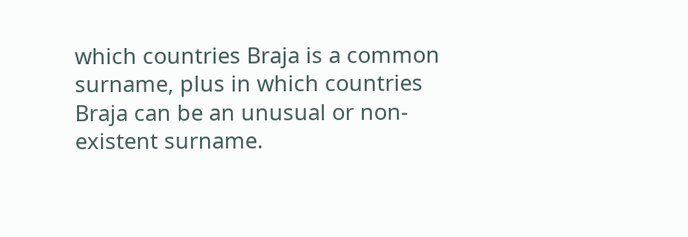which countries Braja is a common surname, plus in which countries Braja can be an unusual or non-existent surname.